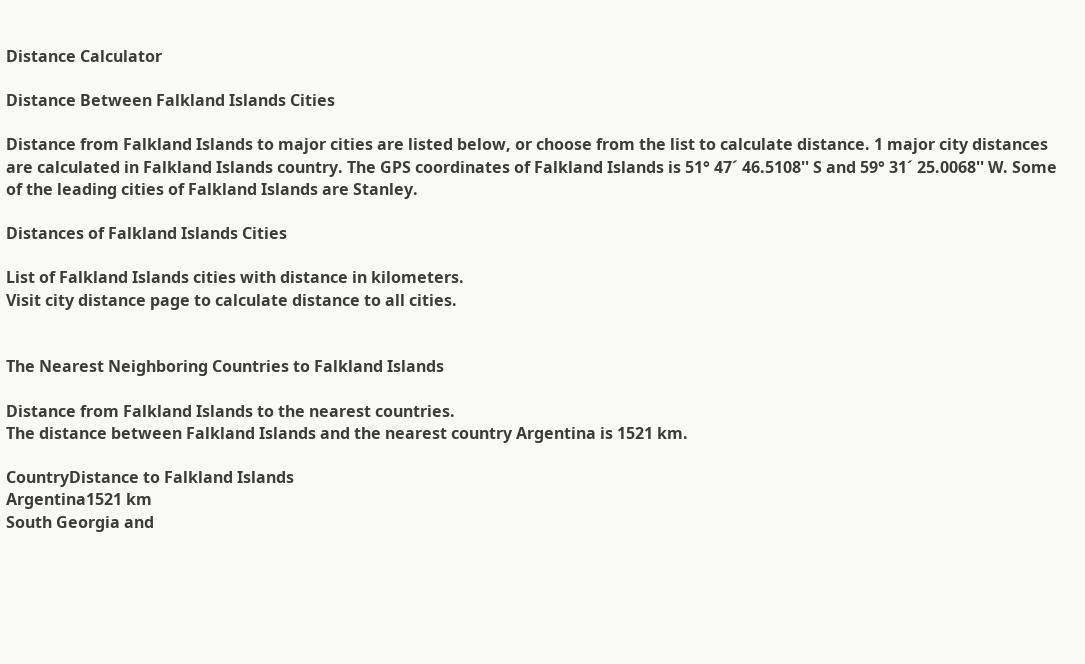Distance Calculator

Distance Between Falkland Islands Cities

Distance from Falkland Islands to major cities are listed below, or choose from the list to calculate distance. 1 major city distances are calculated in Falkland Islands country. The GPS coordinates of Falkland Islands is 51° 47´ 46.5108'' S and 59° 31´ 25.0068'' W. Some of the leading cities of Falkland Islands are Stanley.

Distances of Falkland Islands Cities

List of Falkland Islands cities with distance in kilometers.
Visit city distance page to calculate distance to all cities.


The Nearest Neighboring Countries to Falkland Islands

Distance from Falkland Islands to the nearest countries.
The distance between Falkland Islands and the nearest country Argentina is 1521 km.

CountryDistance to Falkland Islands
Argentina1521 km
South Georgia and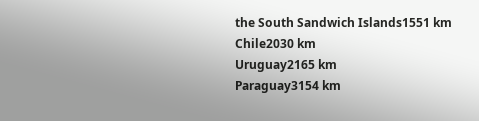the South Sandwich Islands1551 km
Chile2030 km
Uruguay2165 km
Paraguay3154 km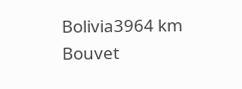Bolivia3964 km
Bouvet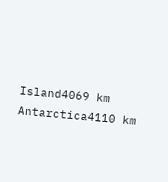Island4069 km
Antarctica4110 km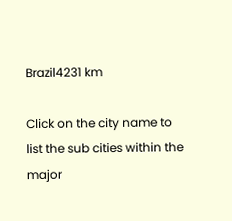Brazil4231 km

Click on the city name to list the sub cities within the major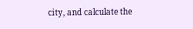city, and calculate the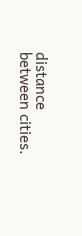distance between cities.